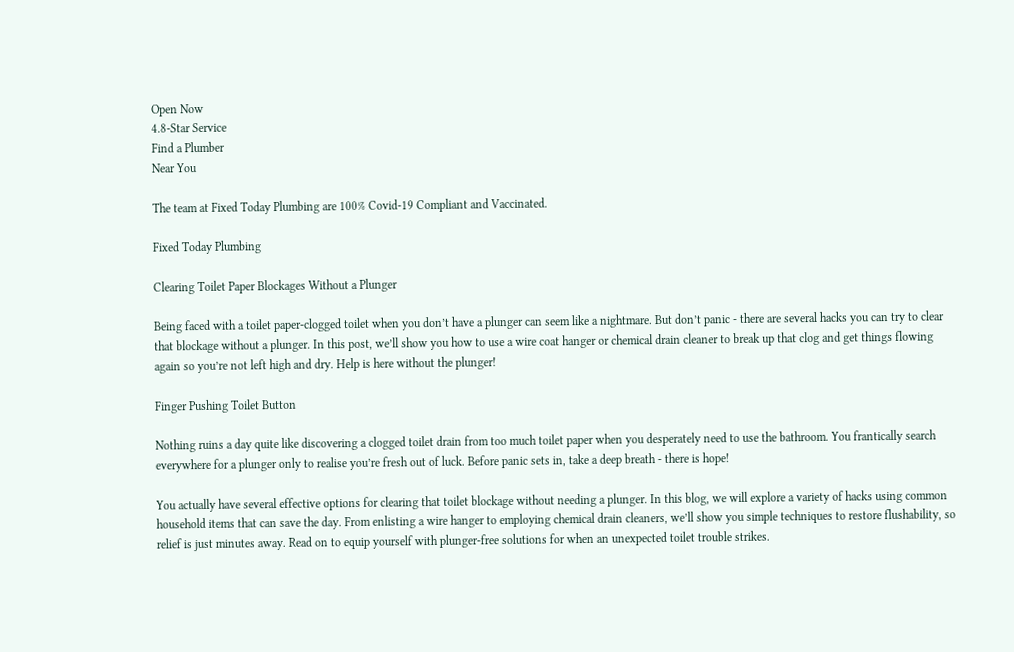Open Now
4.8-Star Service
Find a Plumber
Near You

The team at Fixed Today Plumbing are 100% Covid-19 Compliant and Vaccinated.

Fixed Today Plumbing

Clearing Toilet Paper Blockages Without a Plunger

Being faced with a toilet paper-clogged toilet when you don’t have a plunger can seem like a nightmare. But don’t panic - there are several hacks you can try to clear that blockage without a plunger. In this post, we’ll show you how to use a wire coat hanger or chemical drain cleaner to break up that clog and get things flowing again so you’re not left high and dry. Help is here without the plunger!

Finger Pushing Toilet Button

Nothing ruins a day quite like discovering a clogged toilet drain from too much toilet paper when you desperately need to use the bathroom. You frantically search everywhere for a plunger only to realise you’re fresh out of luck. Before panic sets in, take a deep breath - there is hope!

You actually have several effective options for clearing that toilet blockage without needing a plunger. In this blog, we will explore a variety of hacks using common household items that can save the day. From enlisting a wire hanger to employing chemical drain cleaners, we’ll show you simple techniques to restore flushability, so relief is just minutes away. Read on to equip yourself with plunger-free solutions for when an unexpected toilet trouble strikes.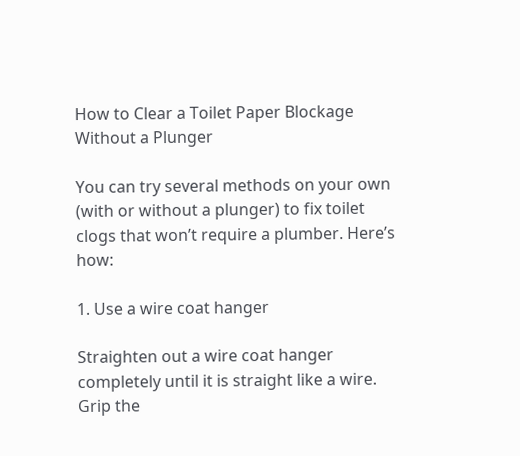How to Clear a Toilet Paper Blockage Without a Plunger

You can try several methods on your own (with or without a plunger) to fix toilet clogs that won’t require a plumber. Here’s how:

1. Use a wire coat hanger

Straighten out a wire coat hanger completely until it is straight like a wire. Grip the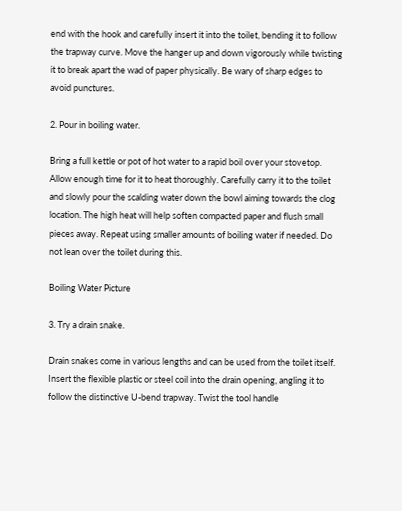end with the hook and carefully insert it into the toilet, bending it to follow the trapway curve. Move the hanger up and down vigorously while twisting it to break apart the wad of paper physically. Be wary of sharp edges to avoid punctures.

2. Pour in boiling water.

Bring a full kettle or pot of hot water to a rapid boil over your stovetop. Allow enough time for it to heat thoroughly. Carefully carry it to the toilet and slowly pour the scalding water down the bowl aiming towards the clog location. The high heat will help soften compacted paper and flush small pieces away. Repeat using smaller amounts of boiling water if needed. Do not lean over the toilet during this.

Boiling Water Picture

3. Try a drain snake.

Drain snakes come in various lengths and can be used from the toilet itself. Insert the flexible plastic or steel coil into the drain opening, angling it to follow the distinctive U-bend trapway. Twist the tool handle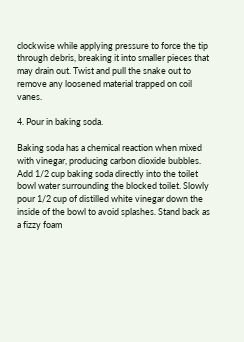clockwise while applying pressure to force the tip through debris, breaking it into smaller pieces that may drain out. Twist and pull the snake out to remove any loosened material trapped on coil vanes.

4. Pour in baking soda.

Baking soda has a chemical reaction when mixed with vinegar, producing carbon dioxide bubbles. Add 1/2 cup baking soda directly into the toilet bowl water surrounding the blocked toilet. Slowly pour 1/2 cup of distilled white vinegar down the inside of the bowl to avoid splashes. Stand back as a fizzy foam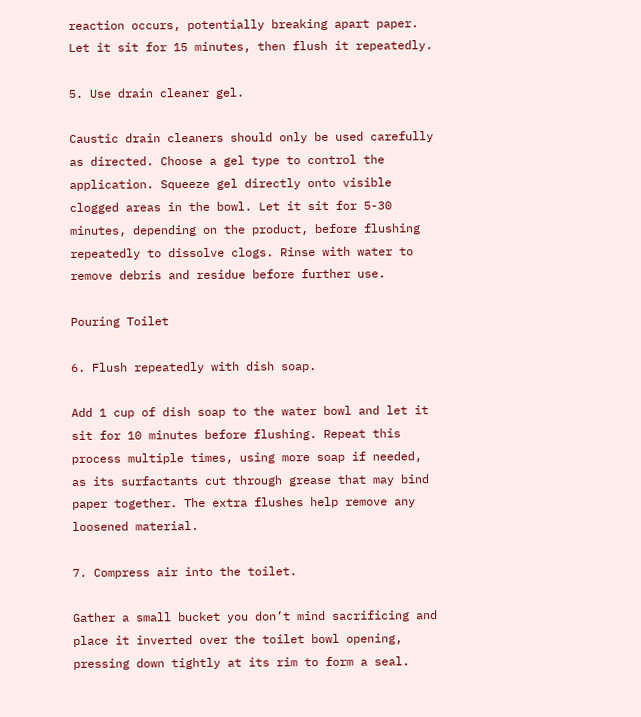reaction occurs, potentially breaking apart paper. Let it sit for 15 minutes, then flush it repeatedly.

5. Use drain cleaner gel.

Caustic drain cleaners should only be used carefully as directed. Choose a gel type to control the application. Squeeze gel directly onto visible clogged areas in the bowl. Let it sit for 5-30 minutes, depending on the product, before flushing repeatedly to dissolve clogs. Rinse with water to remove debris and residue before further use.

Pouring Toilet

6. Flush repeatedly with dish soap.

Add 1 cup of dish soap to the water bowl and let it sit for 10 minutes before flushing. Repeat this process multiple times, using more soap if needed, as its surfactants cut through grease that may bind paper together. The extra flushes help remove any loosened material.

7. Compress air into the toilet.

Gather a small bucket you don’t mind sacrificing and place it inverted over the toilet bowl opening, pressing down tightly at its rim to form a seal.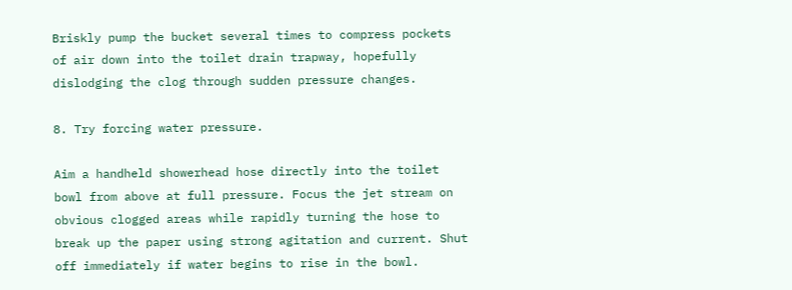Briskly pump the bucket several times to compress pockets of air down into the toilet drain trapway, hopefully dislodging the clog through sudden pressure changes.

8. Try forcing water pressure.

Aim a handheld showerhead hose directly into the toilet bowl from above at full pressure. Focus the jet stream on obvious clogged areas while rapidly turning the hose to break up the paper using strong agitation and current. Shut off immediately if water begins to rise in the bowl.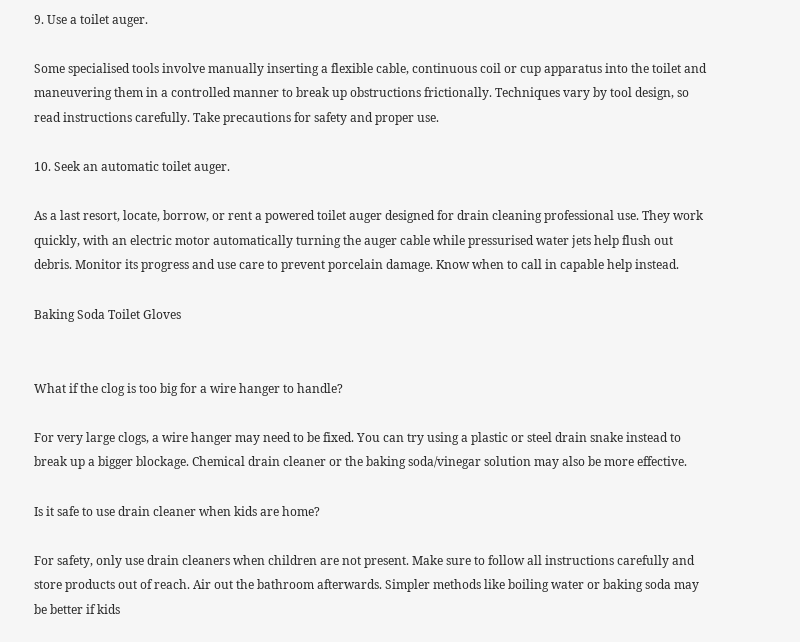9. Use a toilet auger.

Some specialised tools involve manually inserting a flexible cable, continuous coil or cup apparatus into the toilet and maneuvering them in a controlled manner to break up obstructions frictionally. Techniques vary by tool design, so read instructions carefully. Take precautions for safety and proper use.

10. Seek an automatic toilet auger.

As a last resort, locate, borrow, or rent a powered toilet auger designed for drain cleaning professional use. They work quickly, with an electric motor automatically turning the auger cable while pressurised water jets help flush out debris. Monitor its progress and use care to prevent porcelain damage. Know when to call in capable help instead.

Baking Soda Toilet Gloves


What if the clog is too big for a wire hanger to handle?

For very large clogs, a wire hanger may need to be fixed. You can try using a plastic or steel drain snake instead to break up a bigger blockage. Chemical drain cleaner or the baking soda/vinegar solution may also be more effective.

Is it safe to use drain cleaner when kids are home?

For safety, only use drain cleaners when children are not present. Make sure to follow all instructions carefully and store products out of reach. Air out the bathroom afterwards. Simpler methods like boiling water or baking soda may be better if kids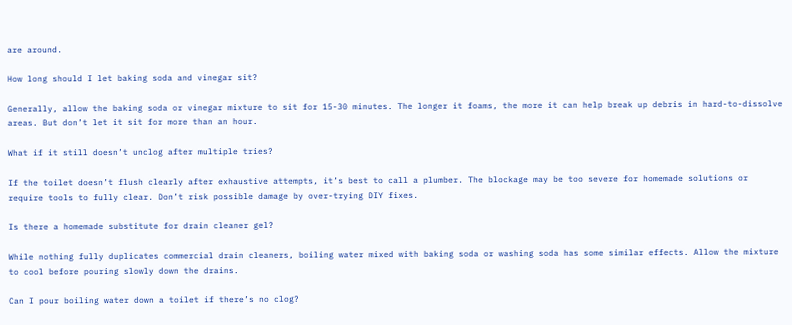are around.

How long should I let baking soda and vinegar sit?

Generally, allow the baking soda or vinegar mixture to sit for 15-30 minutes. The longer it foams, the more it can help break up debris in hard-to-dissolve areas. But don’t let it sit for more than an hour.

What if it still doesn’t unclog after multiple tries?

If the toilet doesn’t flush clearly after exhaustive attempts, it’s best to call a plumber. The blockage may be too severe for homemade solutions or require tools to fully clear. Don’t risk possible damage by over-trying DIY fixes.

Is there a homemade substitute for drain cleaner gel?

While nothing fully duplicates commercial drain cleaners, boiling water mixed with baking soda or washing soda has some similar effects. Allow the mixture to cool before pouring slowly down the drains.

Can I pour boiling water down a toilet if there’s no clog?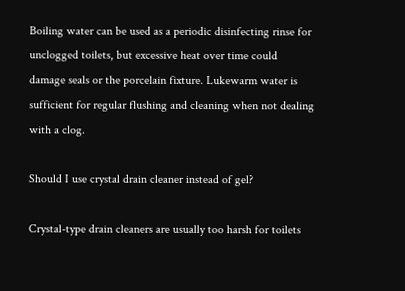Boiling water can be used as a periodic disinfecting rinse for unclogged toilets, but excessive heat over time could damage seals or the porcelain fixture. Lukewarm water is sufficient for regular flushing and cleaning when not dealing with a clog.

Should I use crystal drain cleaner instead of gel?

Crystal-type drain cleaners are usually too harsh for toilets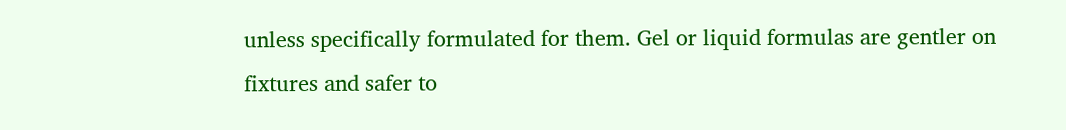unless specifically formulated for them. Gel or liquid formulas are gentler on fixtures and safer to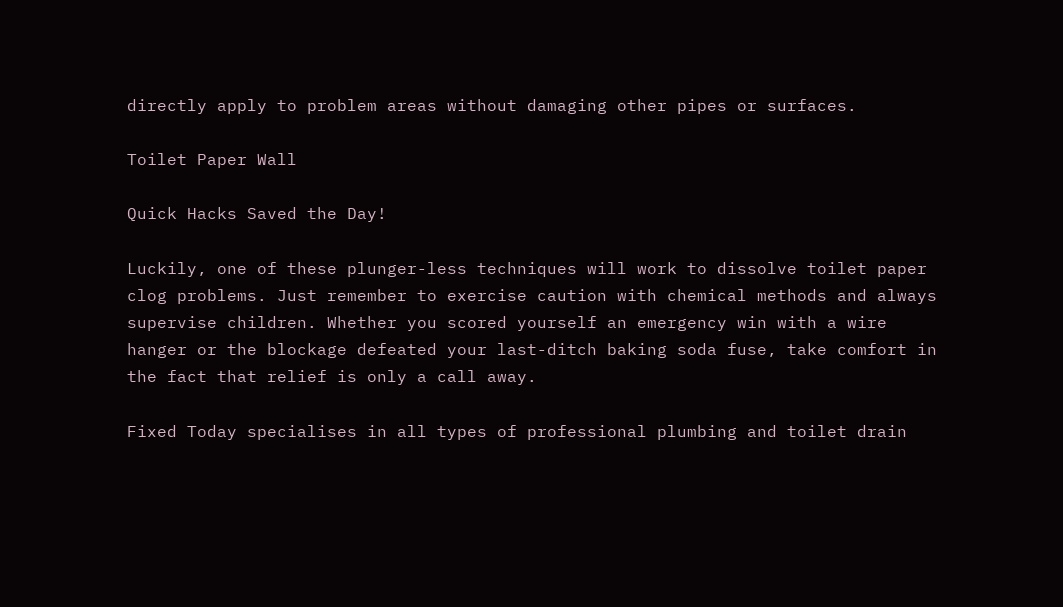directly apply to problem areas without damaging other pipes or surfaces.

Toilet Paper Wall

Quick Hacks Saved the Day!

Luckily, one of these plunger-less techniques will work to dissolve toilet paper clog problems. Just remember to exercise caution with chemical methods and always supervise children. Whether you scored yourself an emergency win with a wire hanger or the blockage defeated your last-ditch baking soda fuse, take comfort in the fact that relief is only a call away.

Fixed Today specialises in all types of professional plumbing and toilet drain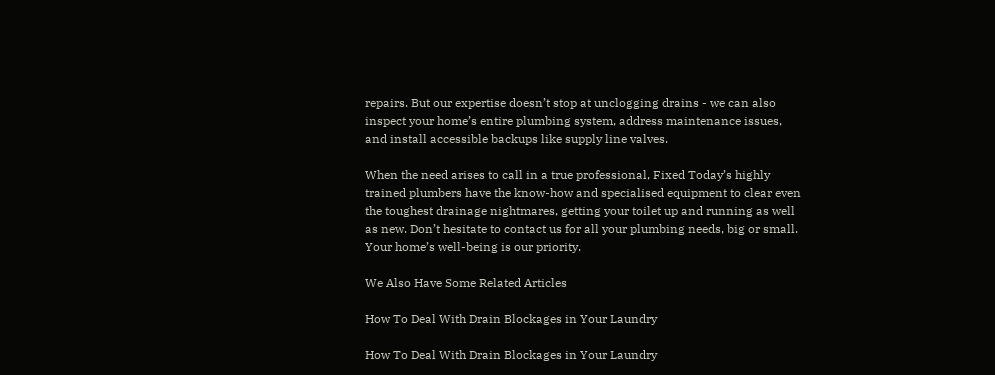repairs. But our expertise doesn’t stop at unclogging drains - we can also inspect your home’s entire plumbing system, address maintenance issues, and install accessible backups like supply line valves.

When the need arises to call in a true professional, Fixed Today’s highly trained plumbers have the know-how and specialised equipment to clear even the toughest drainage nightmares, getting your toilet up and running as well as new. Don’t hesitate to contact us for all your plumbing needs, big or small. Your home’s well-being is our priority.

We Also Have Some Related Articles

How To Deal With Drain Blockages in Your Laundry

How To Deal With Drain Blockages in Your Laundry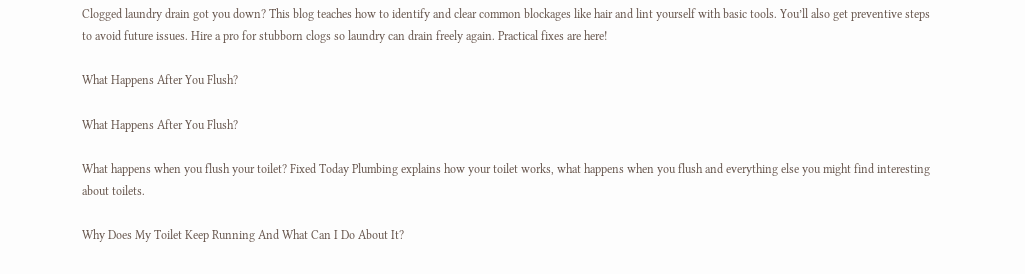Clogged laundry drain got you down? This blog teaches how to identify and clear common blockages like hair and lint yourself with basic tools. You’ll also get preventive steps to avoid future issues. Hire a pro for stubborn clogs so laundry can drain freely again. Practical fixes are here!

What Happens After You Flush?

What Happens After You Flush?

What happens when you flush your toilet? Fixed Today Plumbing explains how your toilet works, what happens when you flush and everything else you might find interesting about toilets.

Why Does My Toilet Keep Running And What Can I Do About It?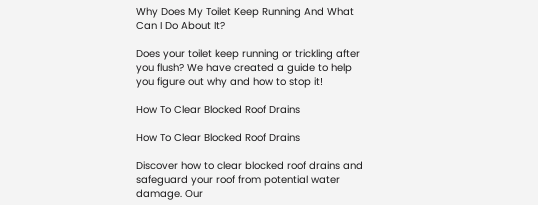Why Does My Toilet Keep Running And What Can I Do About It?

Does your toilet keep running or trickling after you flush? We have created a guide to help you figure out why and how to stop it!

How To Clear Blocked Roof Drains

How To Clear Blocked Roof Drains

Discover how to clear blocked roof drains and safeguard your roof from potential water damage. Our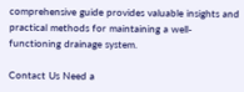comprehensive guide provides valuable insights and practical methods for maintaining a well-functioning drainage system.

Contact Us Need a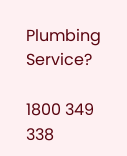Plumbing Service?

1800 349 338